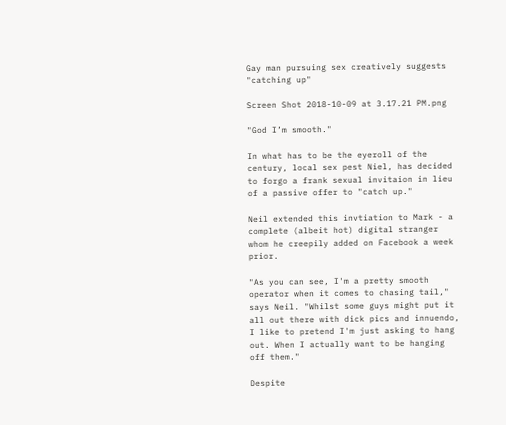Gay man pursuing sex creatively suggests "catching up"

Screen Shot 2018-10-09 at 3.17.21 PM.png

"God I’m smooth."

In what has to be the eyeroll of the century, local sex pest Niel, has decided to forgo a frank sexual invitaion in lieu of a passive offer to "catch up."

Neil extended this invtiation to Mark - a complete (albeit hot) digital stranger whom he creepily added on Facebook a week prior.

"As you can see, I'm a pretty smooth operator when it comes to chasing tail," says Neil. "Whilst some guys might put it all out there with dick pics and innuendo, I like to pretend I'm just asking to hang out. When I actually want to be hanging off them."

Despite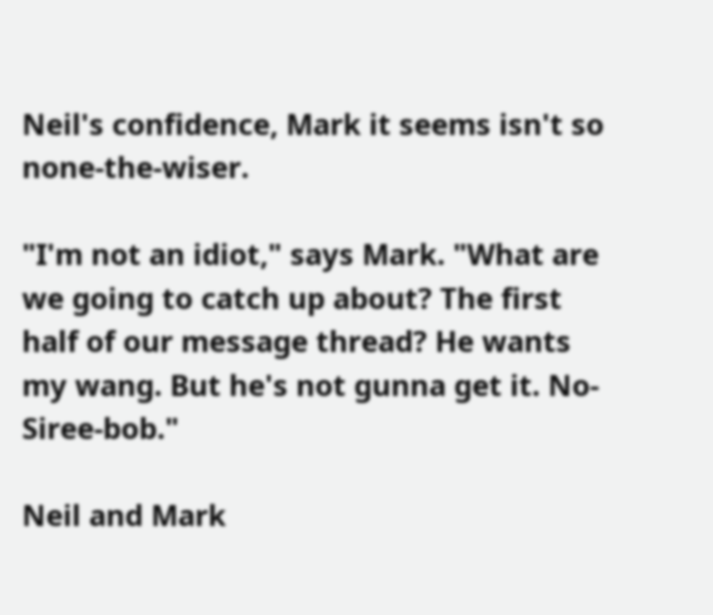Neil's confidence, Mark it seems isn't so none-the-wiser.

"I'm not an idiot," says Mark. "What are we going to catch up about? The first half of our message thread? He wants my wang. But he's not gunna get it. No-Siree-bob."

Neil and Mark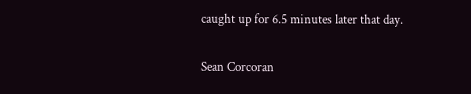caught up for 6.5 minutes later that day.

Sean Corcoran